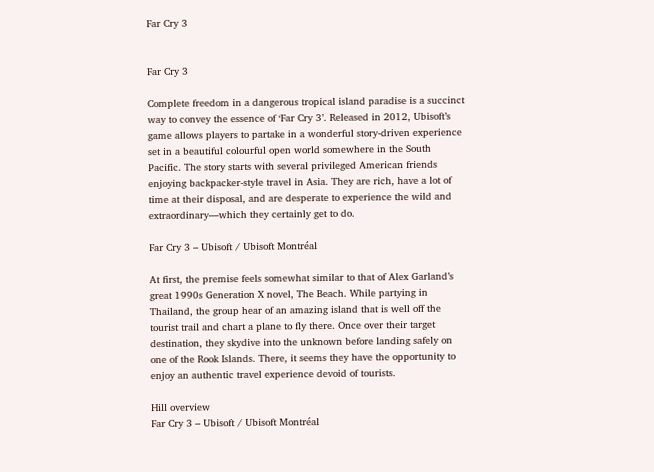Far Cry 3


Far Cry 3

Complete freedom in a dangerous tropical island paradise is a succinct way to convey the essence of ‘Far Cry 3’. Released in 2012, Ubisoft’s game allows players to partake in a wonderful story-driven experience set in a beautiful colourful open world somewhere in the South Pacific. The story starts with several privileged American friends enjoying backpacker-style travel in Asia. They are rich, have a lot of time at their disposal, and are desperate to experience the wild and extraordinary—which they certainly get to do.

Far Cry 3 – Ubisoft / Ubisoft Montréal

At first, the premise feels somewhat similar to that of Alex Garland’s great 1990s Generation X novel, The Beach. While partying in Thailand, the group hear of an amazing island that is well off the tourist trail and chart a plane to fly there. Once over their target destination, they skydive into the unknown before landing safely on one of the Rook Islands. There, it seems they have the opportunity to enjoy an authentic travel experience devoid of tourists.

Hill overview
Far Cry 3 – Ubisoft / Ubisoft Montréal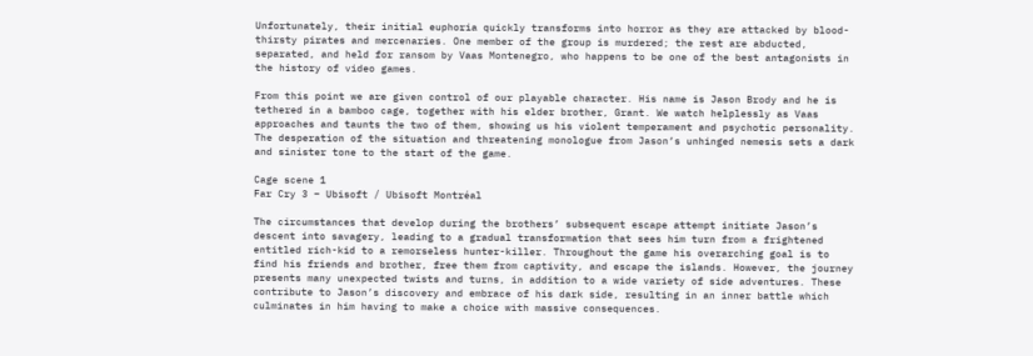Unfortunately, their initial euphoria quickly transforms into horror as they are attacked by blood-thirsty pirates and mercenaries. One member of the group is murdered; the rest are abducted, separated, and held for ransom by Vaas Montenegro, who happens to be one of the best antagonists in the history of video games.

From this point we are given control of our playable character. His name is Jason Brody and he is tethered in a bamboo cage, together with his elder brother, Grant. We watch helplessly as Vaas approaches and taunts the two of them, showing us his violent temperament and psychotic personality. The desperation of the situation and threatening monologue from Jason’s unhinged nemesis sets a dark and sinister tone to the start of the game.

Cage scene 1
Far Cry 3 – Ubisoft / Ubisoft Montréal

The circumstances that develop during the brothers’ subsequent escape attempt initiate Jason’s descent into savagery, leading to a gradual transformation that sees him turn from a frightened entitled rich-kid to a remorseless hunter-killer. Throughout the game his overarching goal is to find his friends and brother, free them from captivity, and escape the islands. However, the journey presents many unexpected twists and turns, in addition to a wide variety of side adventures. These contribute to Jason’s discovery and embrace of his dark side, resulting in an inner battle which culminates in him having to make a choice with massive consequences.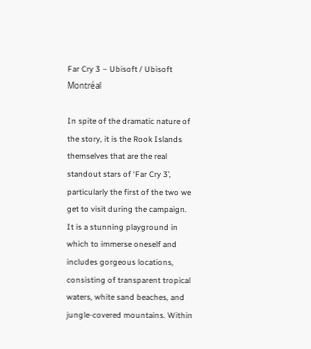Far Cry 3 – Ubisoft / Ubisoft Montréal

In spite of the dramatic nature of the story, it is the Rook Islands themselves that are the real standout stars of ‘Far Cry 3’, particularly the first of the two we get to visit during the campaign. It is a stunning playground in which to immerse oneself and includes gorgeous locations, consisting of transparent tropical waters, white sand beaches, and jungle-covered mountains. Within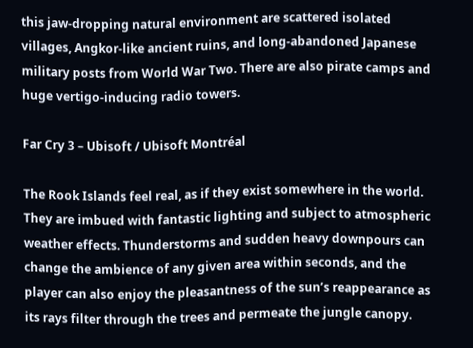this jaw-dropping natural environment are scattered isolated villages, Angkor-like ancient ruins, and long-abandoned Japanese military posts from World War Two. There are also pirate camps and huge vertigo-inducing radio towers.

Far Cry 3 – Ubisoft / Ubisoft Montréal

The Rook Islands feel real, as if they exist somewhere in the world. They are imbued with fantastic lighting and subject to atmospheric weather effects. Thunderstorms and sudden heavy downpours can change the ambience of any given area within seconds, and the player can also enjoy the pleasantness of the sun’s reappearance as its rays filter through the trees and permeate the jungle canopy.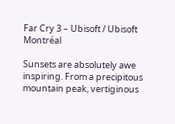Far Cry 3 – Ubisoft / Ubisoft Montréal

Sunsets are absolutely awe inspiring. From a precipitous mountain peak, vertiginous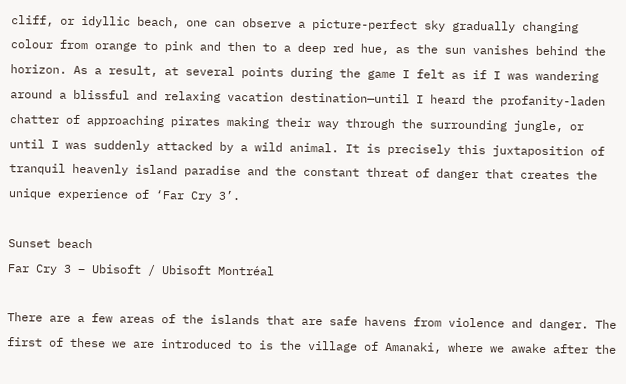cliff, or idyllic beach, one can observe a picture-perfect sky gradually changing colour from orange to pink and then to a deep red hue, as the sun vanishes behind the horizon. As a result, at several points during the game I felt as if I was wandering around a blissful and relaxing vacation destination—until I heard the profanity-laden chatter of approaching pirates making their way through the surrounding jungle, or until I was suddenly attacked by a wild animal. It is precisely this juxtaposition of tranquil heavenly island paradise and the constant threat of danger that creates the unique experience of ‘Far Cry 3’.

Sunset beach
Far Cry 3 – Ubisoft / Ubisoft Montréal

There are a few areas of the islands that are safe havens from violence and danger. The first of these we are introduced to is the village of Amanaki, where we awake after the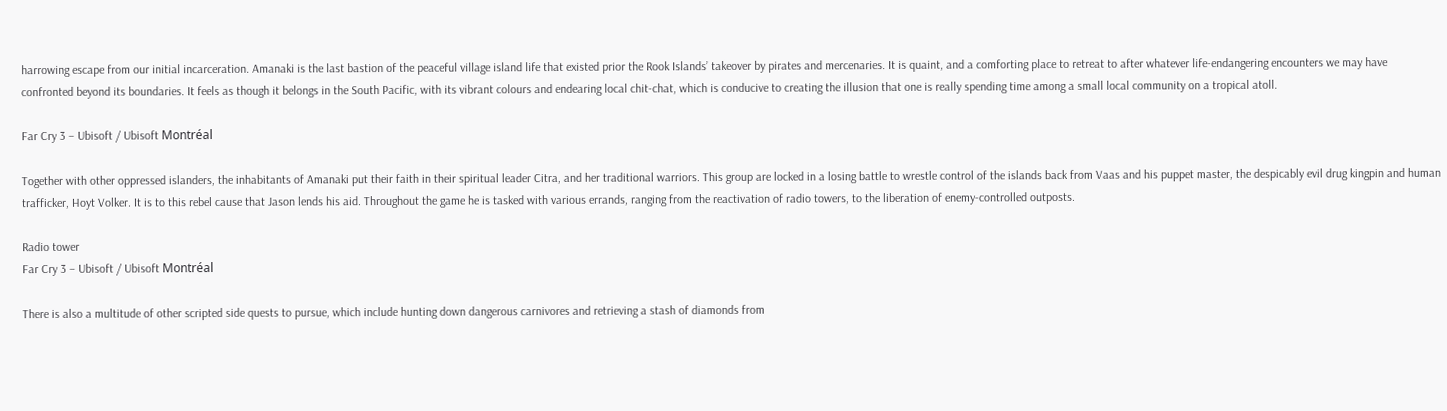harrowing escape from our initial incarceration. Amanaki is the last bastion of the peaceful village island life that existed prior the Rook Islands’ takeover by pirates and mercenaries. It is quaint, and a comforting place to retreat to after whatever life-endangering encounters we may have confronted beyond its boundaries. It feels as though it belongs in the South Pacific, with its vibrant colours and endearing local chit-chat, which is conducive to creating the illusion that one is really spending time among a small local community on a tropical atoll.

Far Cry 3 – Ubisoft / Ubisoft Montréal

Together with other oppressed islanders, the inhabitants of Amanaki put their faith in their spiritual leader Citra, and her traditional warriors. This group are locked in a losing battle to wrestle control of the islands back from Vaas and his puppet master, the despicably evil drug kingpin and human trafficker, Hoyt Volker. It is to this rebel cause that Jason lends his aid. Throughout the game he is tasked with various errands, ranging from the reactivation of radio towers, to the liberation of enemy-controlled outposts.

Radio tower
Far Cry 3 – Ubisoft / Ubisoft Montréal

There is also a multitude of other scripted side quests to pursue, which include hunting down dangerous carnivores and retrieving a stash of diamonds from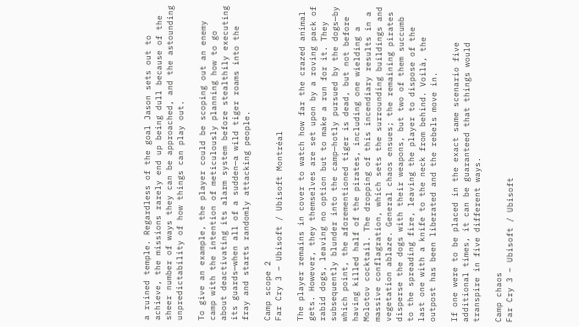a ruined temple. Regardless of the goal Jason sets out to achieve, the missions rarely end up being dull because of the sheer number of ways they can be approached, and the astounding unpredictability of how things can play out.

To give an example, the player could be scoping out an enemy camp with the intention of meticulously planning how to go about deactivating its alarm system before stealthily executing its guards—when all of a sudden—a wild tiger roams into the fray and starts randomly attacking people.

Camp scope 2
Far Cry 3 – Ubisoft / Ubisoft Montréal

The player remains in cover to watch how far the crazed animal gets. However, they themselves are set upon by a roving pack of rabid dogs, leaving no option but to make a run for it. They subsequently blunder into the camp—hotly pursued by the dogs—by which point, the aforementioned tiger is dead, but not before having killed half of the pirates, including one wielding a Molotov cocktail. The dropping of this incendiary results in a massive conflagration, which sets the surrounding buildings and vegetation ablaze. General chaos ensues; the remaining pirates disperse the dogs with their weapons, but two of them succumb to the spreading fire, leaving the player to dispose of the last one with a knife to the neck from behind. Voilà, the outpost has been liberated and the rebels move in.

If one were to be placed in the exact same scenario five additional times, it can be guaranteed that things would transpire in five different ways.

Camp chaos
Far Cry 3 – Ubisoft / Ubisoft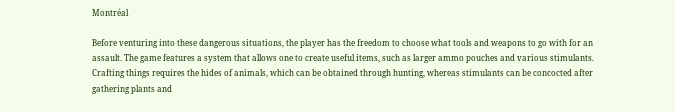Montréal

Before venturing into these dangerous situations, the player has the freedom to choose what tools and weapons to go with for an assault. The game features a system that allows one to create useful items, such as larger ammo pouches and various stimulants. Crafting things requires the hides of animals, which can be obtained through hunting, whereas stimulants can be concocted after gathering plants and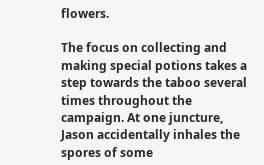flowers.

The focus on collecting and making special potions takes a step towards the taboo several times throughout the campaign. At one juncture, Jason accidentally inhales the spores of some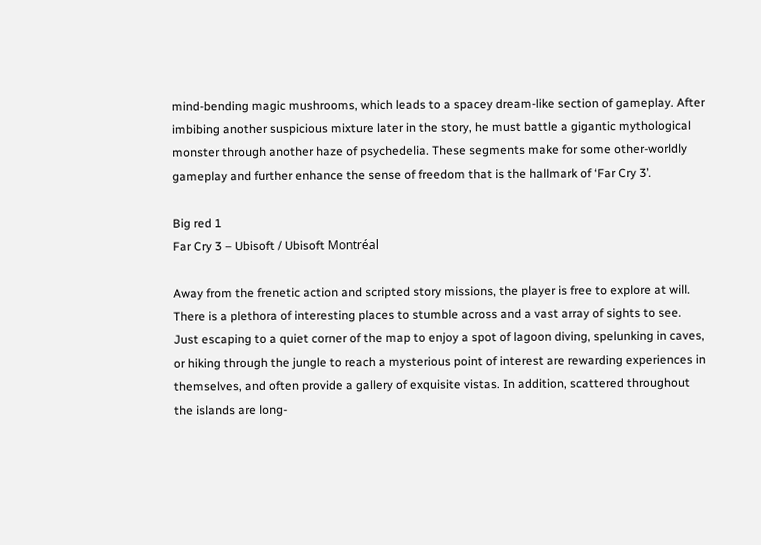mind-bending magic mushrooms, which leads to a spacey dream-like section of gameplay. After imbibing another suspicious mixture later in the story, he must battle a gigantic mythological monster through another haze of psychedelia. These segments make for some other-worldly gameplay and further enhance the sense of freedom that is the hallmark of ‘Far Cry 3’.

Big red 1
Far Cry 3 – Ubisoft / Ubisoft Montréal

Away from the frenetic action and scripted story missions, the player is free to explore at will. There is a plethora of interesting places to stumble across and a vast array of sights to see. Just escaping to a quiet corner of the map to enjoy a spot of lagoon diving, spelunking in caves, or hiking through the jungle to reach a mysterious point of interest are rewarding experiences in themselves, and often provide a gallery of exquisite vistas. In addition, scattered throughout the islands are long-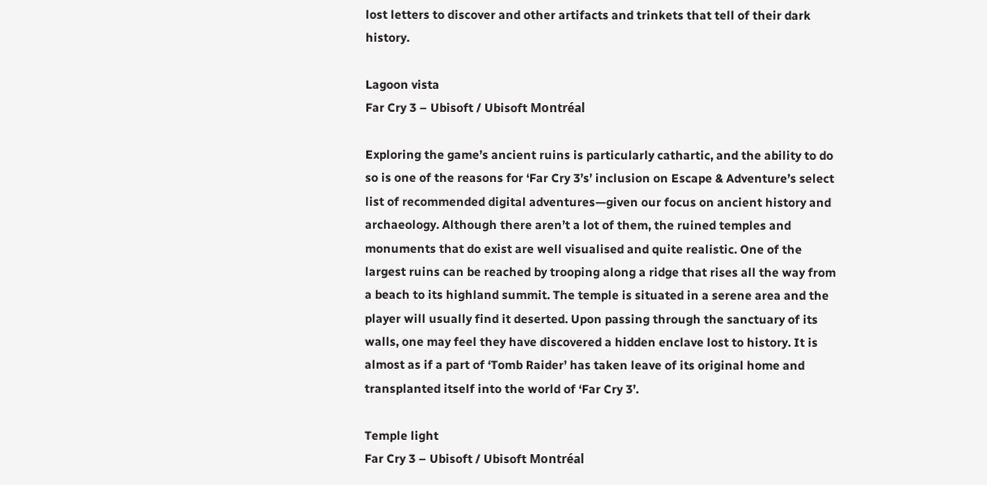lost letters to discover and other artifacts and trinkets that tell of their dark history.

Lagoon vista
Far Cry 3 – Ubisoft / Ubisoft Montréal

Exploring the game’s ancient ruins is particularly cathartic, and the ability to do so is one of the reasons for ‘Far Cry 3’s’ inclusion on Escape & Adventure’s select list of recommended digital adventures—given our focus on ancient history and archaeology. Although there aren’t a lot of them, the ruined temples and monuments that do exist are well visualised and quite realistic. One of the largest ruins can be reached by trooping along a ridge that rises all the way from a beach to its highland summit. The temple is situated in a serene area and the player will usually find it deserted. Upon passing through the sanctuary of its walls, one may feel they have discovered a hidden enclave lost to history. It is almost as if a part of ‘Tomb Raider’ has taken leave of its original home and transplanted itself into the world of ‘Far Cry 3’.

Temple light
Far Cry 3 – Ubisoft / Ubisoft Montréal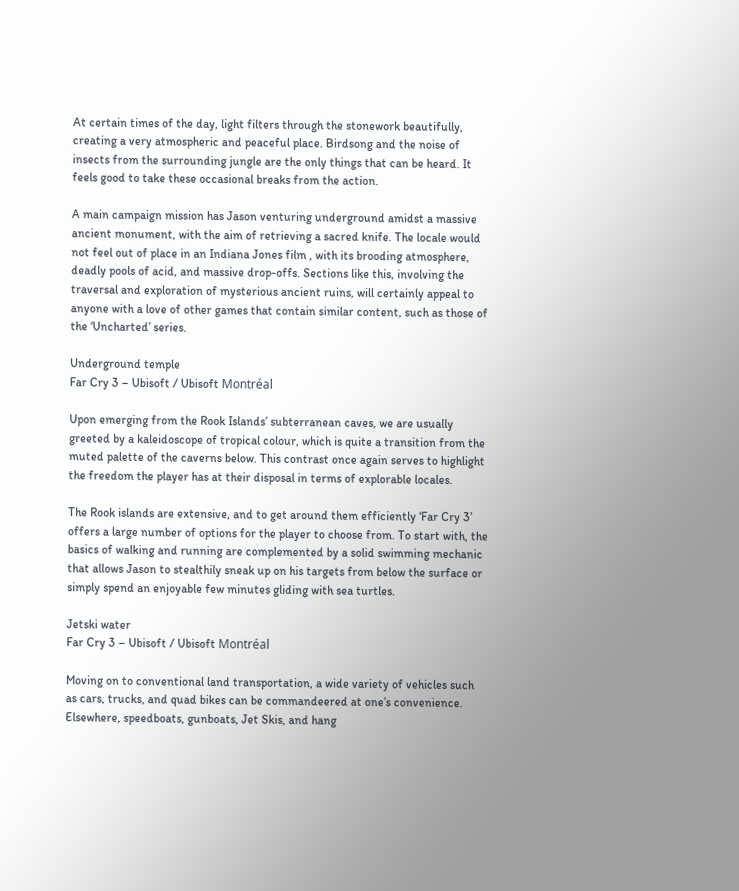At certain times of the day, light filters through the stonework beautifully, creating a very atmospheric and peaceful place. Birdsong and the noise of insects from the surrounding jungle are the only things that can be heard. It feels good to take these occasional breaks from the action.

A main campaign mission has Jason venturing underground amidst a massive ancient monument, with the aim of retrieving a sacred knife. The locale would not feel out of place in an Indiana Jones film , with its brooding atmosphere, deadly pools of acid, and massive drop-offs. Sections like this, involving the traversal and exploration of mysterious ancient ruins, will certainly appeal to anyone with a love of other games that contain similar content, such as those of the ‘Uncharted’ series.

Underground temple
Far Cry 3 – Ubisoft / Ubisoft Montréal

Upon emerging from the Rook Islands’ subterranean caves, we are usually greeted by a kaleidoscope of tropical colour, which is quite a transition from the muted palette of the caverns below. This contrast once again serves to highlight the freedom the player has at their disposal in terms of explorable locales.

The Rook islands are extensive, and to get around them efficiently ‘Far Cry 3’ offers a large number of options for the player to choose from. To start with, the basics of walking and running are complemented by a solid swimming mechanic that allows Jason to stealthily sneak up on his targets from below the surface or simply spend an enjoyable few minutes gliding with sea turtles.

Jetski water
Far Cry 3 – Ubisoft / Ubisoft Montréal

Moving on to conventional land transportation, a wide variety of vehicles such as cars, trucks, and quad bikes can be commandeered at one’s convenience. Elsewhere, speedboats, gunboats, Jet Skis, and hang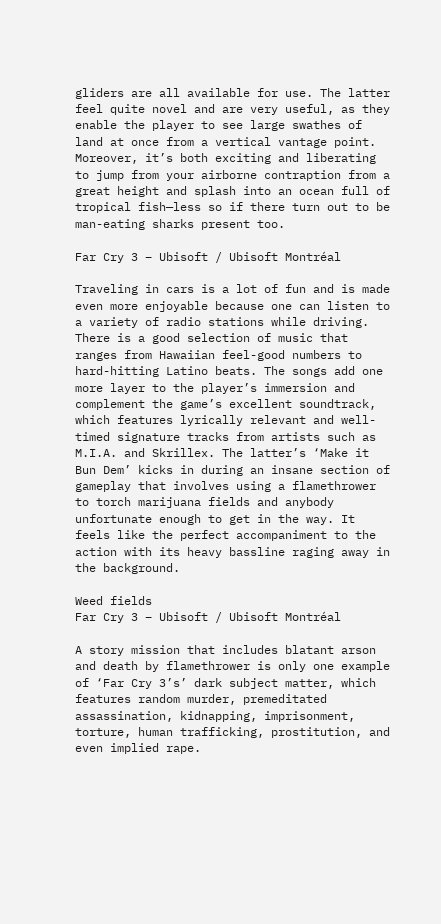gliders are all available for use. The latter feel quite novel and are very useful, as they enable the player to see large swathes of land at once from a vertical vantage point. Moreover, it’s both exciting and liberating to jump from your airborne contraption from a great height and splash into an ocean full of tropical fish—less so if there turn out to be man-eating sharks present too.

Far Cry 3 – Ubisoft / Ubisoft Montréal

Traveling in cars is a lot of fun and is made even more enjoyable because one can listen to a variety of radio stations while driving. There is a good selection of music that ranges from Hawaiian feel-good numbers to hard-hitting Latino beats. The songs add one more layer to the player’s immersion and complement the game’s excellent soundtrack, which features lyrically relevant and well-timed signature tracks from artists such as M.I.A. and Skrillex. The latter’s ‘Make it Bun Dem’ kicks in during an insane section of gameplay that involves using a flamethrower to torch marijuana fields and anybody unfortunate enough to get in the way. It feels like the perfect accompaniment to the action with its heavy bassline raging away in the background.

Weed fields
Far Cry 3 – Ubisoft / Ubisoft Montréal

A story mission that includes blatant arson and death by flamethrower is only one example of ‘Far Cry 3’s’ dark subject matter, which features random murder, premeditated assassination, kidnapping, imprisonment, torture, human trafficking, prostitution, and even implied rape.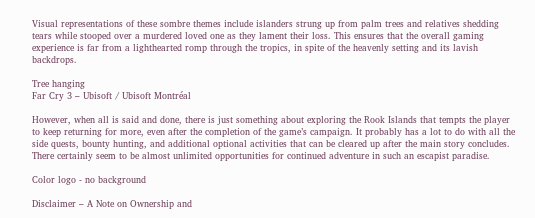Visual representations of these sombre themes include islanders strung up from palm trees and relatives shedding tears while stooped over a murdered loved one as they lament their loss. This ensures that the overall gaming experience is far from a lighthearted romp through the tropics, in spite of the heavenly setting and its lavish backdrops.

Tree hanging
Far Cry 3 – Ubisoft / Ubisoft Montréal

However, when all is said and done, there is just something about exploring the Rook Islands that tempts the player to keep returning for more, even after the completion of the game’s campaign. It probably has a lot to do with all the side quests, bounty hunting, and additional optional activities that can be cleared up after the main story concludes. There certainly seem to be almost unlimited opportunities for continued adventure in such an escapist paradise.

Color logo - no background

Disclaimer – A Note on Ownership and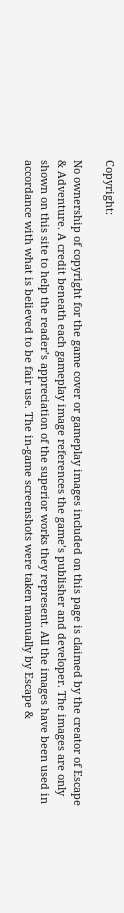Copyright:

No ownership of copyright for the game cover or gameplay images included on this page is claimed by the creator of Escape & Adventure. A credit beneath each gameplay image references the game’s publisher and developer. The images are only shown on this site to help the reader’s appreciation of the superior works they represent. All the images have been used in accordance with what is believed to be fair use. The in-game screenshots were taken manually by Escape &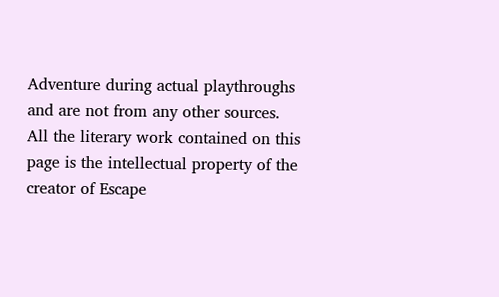Adventure during actual playthroughs and are not from any other sources.  All the literary work contained on this page is the intellectual property of the creator of Escape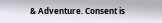& Adventure. Consent is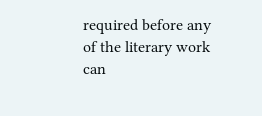required before any of the literary work can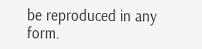be reproduced in any form.